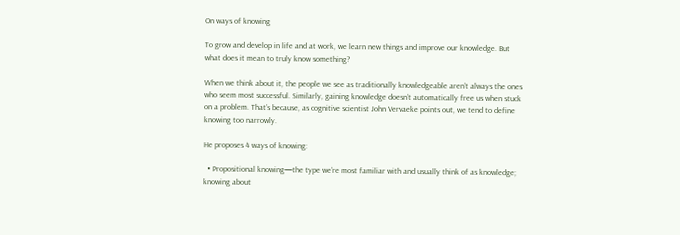On ways of knowing

To grow and develop in life and at work, we learn new things and improve our knowledge. But what does it mean to truly know something?

When we think about it, the people we see as traditionally knowledgeable aren’t always the ones who seem most successful. Similarly, gaining knowledge doesn’t automatically free us when stuck on a problem. That’s because, as cognitive scientist John Vervaeke points out, we tend to define knowing too narrowly.

He proposes 4 ways of knowing:

  • Propositional knowing—the type we’re most familiar with and usually think of as knowledge; knowing about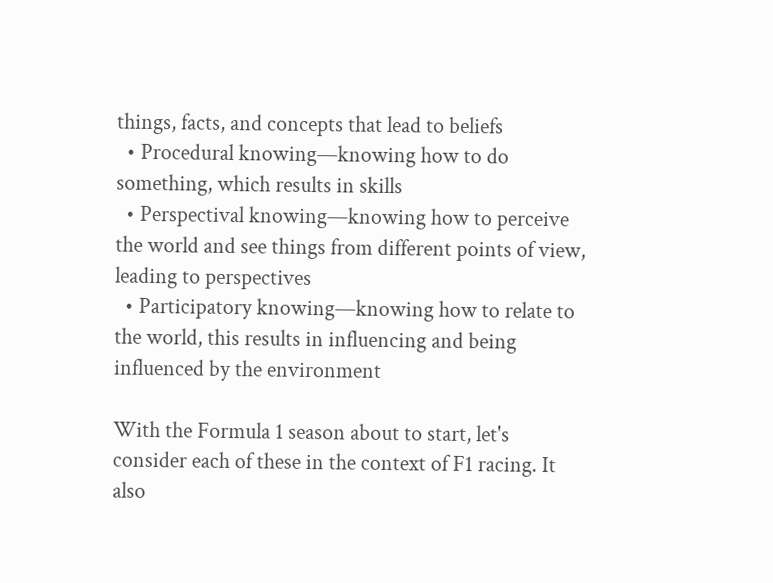things, facts, and concepts that lead to beliefs
  • Procedural knowing—knowing how to do something, which results in skills
  • Perspectival knowing—knowing how to perceive the world and see things from different points of view, leading to perspectives
  • Participatory knowing—knowing how to relate to the world, this results in influencing and being influenced by the environment

With the Formula 1 season about to start, let's consider each of these in the context of F1 racing. It also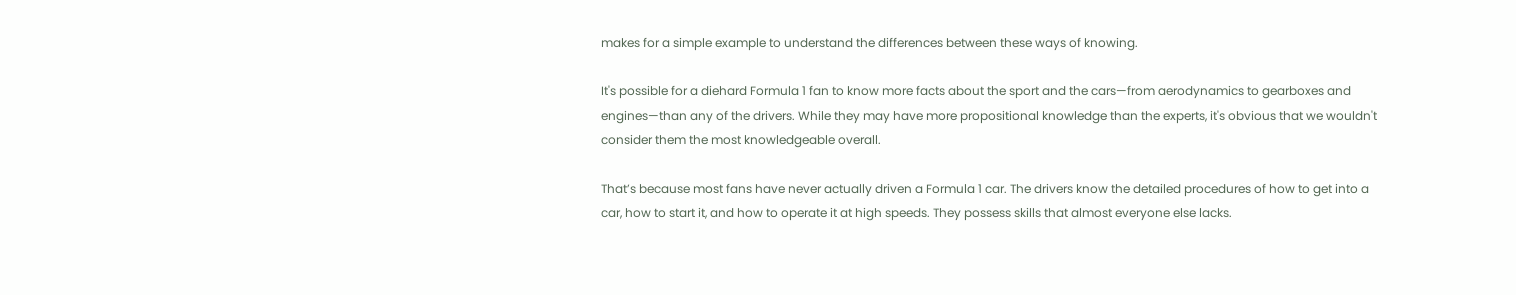makes for a simple example to understand the differences between these ways of knowing.

It's possible for a diehard Formula 1 fan to know more facts about the sport and the cars—from aerodynamics to gearboxes and engines—than any of the drivers. While they may have more propositional knowledge than the experts, it's obvious that we wouldn't consider them the most knowledgeable overall.

That’s because most fans have never actually driven a Formula 1 car. The drivers know the detailed procedures of how to get into a car, how to start it, and how to operate it at high speeds. They possess skills that almost everyone else lacks.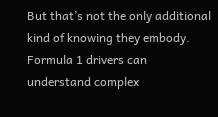But that’s not the only additional kind of knowing they embody. Formula 1 drivers can understand complex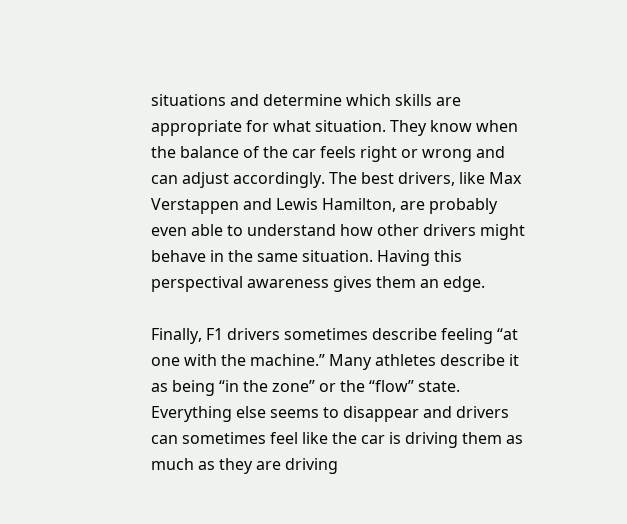situations and determine which skills are appropriate for what situation. They know when the balance of the car feels right or wrong and can adjust accordingly. The best drivers, like Max Verstappen and Lewis Hamilton, are probably even able to understand how other drivers might behave in the same situation. Having this perspectival awareness gives them an edge.

Finally, F1 drivers sometimes describe feeling “at one with the machine.” Many athletes describe it as being “in the zone” or the “flow” state. Everything else seems to disappear and drivers can sometimes feel like the car is driving them as much as they are driving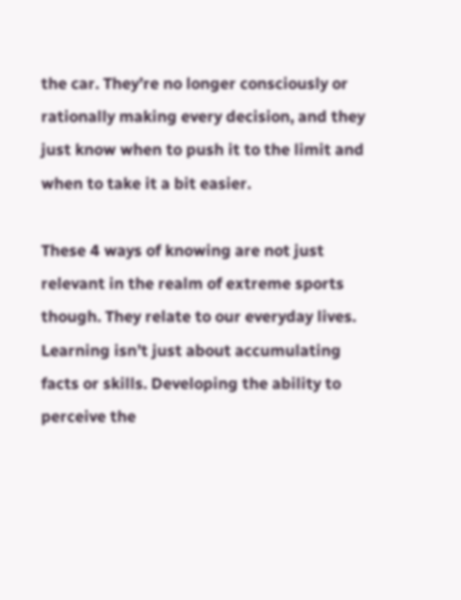the car. They’re no longer consciously or rationally making every decision, and they just know when to push it to the limit and when to take it a bit easier.

These 4 ways of knowing are not just relevant in the realm of extreme sports though. They relate to our everyday lives. Learning isn’t just about accumulating facts or skills. Developing the ability to perceive the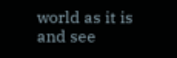world as it is and see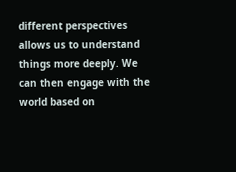different perspectives allows us to understand things more deeply. We can then engage with the world based on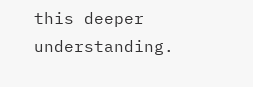this deeper understanding.